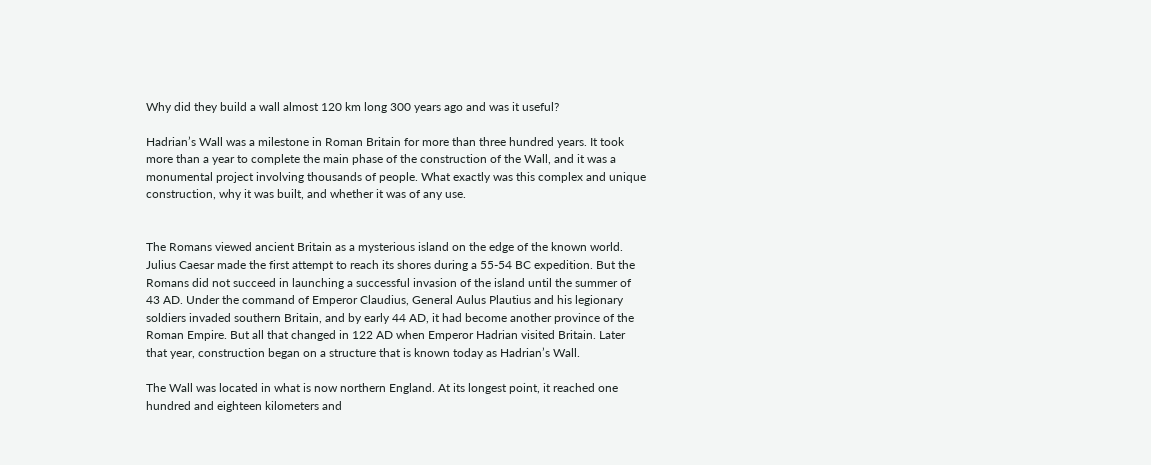Why did they build a wall almost 120 km long 300 years ago and was it useful?

Hadrian’s Wall was a milestone in Roman Britain for more than three hundred years. It took more than a year to complete the main phase of the construction of the Wall, and it was a monumental project involving thousands of people. What exactly was this complex and unique construction, why it was built, and whether it was of any use.


The Romans viewed ancient Britain as a mysterious island on the edge of the known world. Julius Caesar made the first attempt to reach its shores during a 55-54 BC expedition. But the Romans did not succeed in launching a successful invasion of the island until the summer of 43 AD. Under the command of Emperor Claudius, General Aulus Plautius and his legionary soldiers invaded southern Britain, and by early 44 AD, it had become another province of the Roman Empire. But all that changed in 122 AD when Emperor Hadrian visited Britain. Later that year, construction began on a structure that is known today as Hadrian’s Wall.

The Wall was located in what is now northern England. At its longest point, it reached one hundred and eighteen kilometers and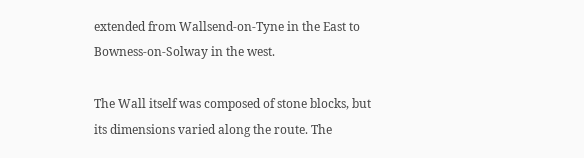extended from Wallsend-on-Tyne in the East to Bowness-on-Solway in the west.

The Wall itself was composed of stone blocks, but its dimensions varied along the route. The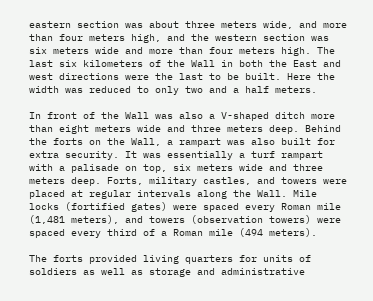eastern section was about three meters wide, and more than four meters high, and the western section was six meters wide and more than four meters high. The last six kilometers of the Wall in both the East and west directions were the last to be built. Here the width was reduced to only two and a half meters.

In front of the Wall was also a V-shaped ditch more than eight meters wide and three meters deep. Behind the forts on the Wall, a rampart was also built for extra security. It was essentially a turf rampart with a palisade on top, six meters wide and three meters deep. Forts, military castles, and towers were placed at regular intervals along the Wall. Mile locks (fortified gates) were spaced every Roman mile (1,481 meters), and towers (observation towers) were spaced every third of a Roman mile (494 meters).

The forts provided living quarters for units of soldiers as well as storage and administrative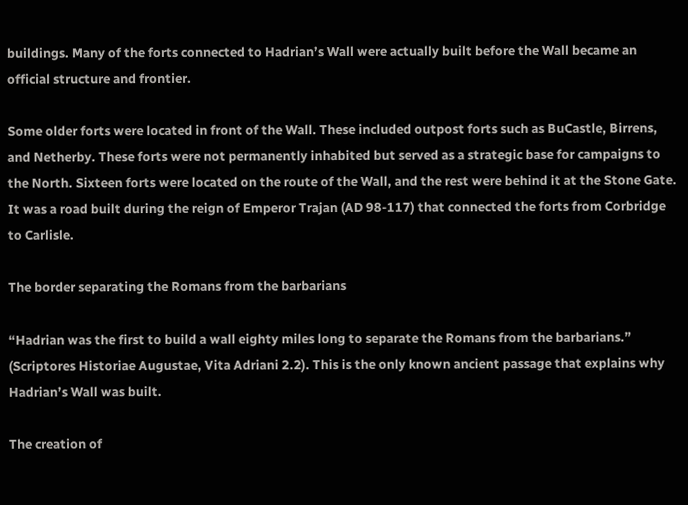buildings. Many of the forts connected to Hadrian’s Wall were actually built before the Wall became an official structure and frontier.

Some older forts were located in front of the Wall. These included outpost forts such as BuCastle, Birrens, and Netherby. These forts were not permanently inhabited but served as a strategic base for campaigns to the North. Sixteen forts were located on the route of the Wall, and the rest were behind it at the Stone Gate. It was a road built during the reign of Emperor Trajan (AD 98-117) that connected the forts from Corbridge to Carlisle.

The border separating the Romans from the barbarians

“Hadrian was the first to build a wall eighty miles long to separate the Romans from the barbarians.” (Scriptores Historiae Augustae, Vita Adriani 2.2). This is the only known ancient passage that explains why Hadrian’s Wall was built.

The creation of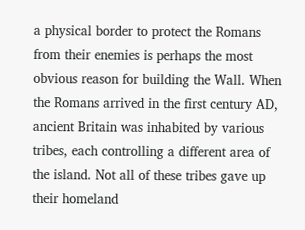a physical border to protect the Romans from their enemies is perhaps the most obvious reason for building the Wall. When the Romans arrived in the first century AD, ancient Britain was inhabited by various tribes, each controlling a different area of the island. Not all of these tribes gave up their homeland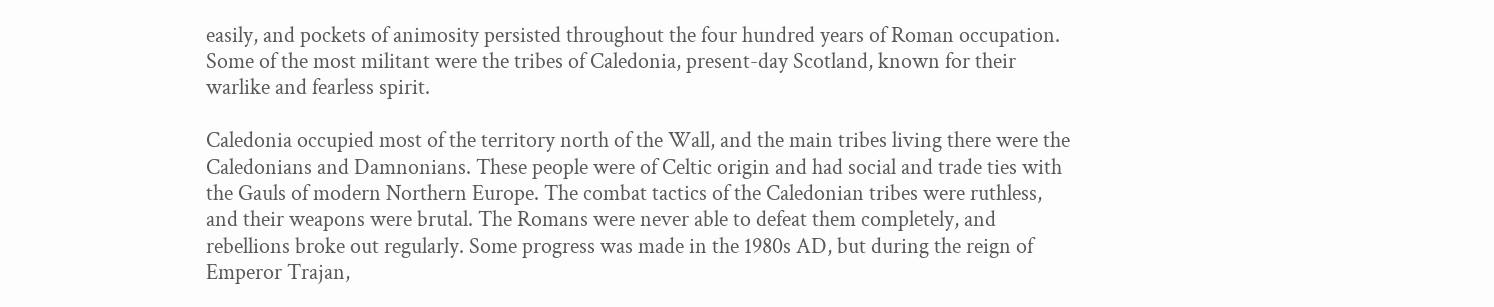easily, and pockets of animosity persisted throughout the four hundred years of Roman occupation. Some of the most militant were the tribes of Caledonia, present-day Scotland, known for their warlike and fearless spirit.

Caledonia occupied most of the territory north of the Wall, and the main tribes living there were the Caledonians and Damnonians. These people were of Celtic origin and had social and trade ties with the Gauls of modern Northern Europe. The combat tactics of the Caledonian tribes were ruthless, and their weapons were brutal. The Romans were never able to defeat them completely, and rebellions broke out regularly. Some progress was made in the 1980s AD, but during the reign of Emperor Trajan,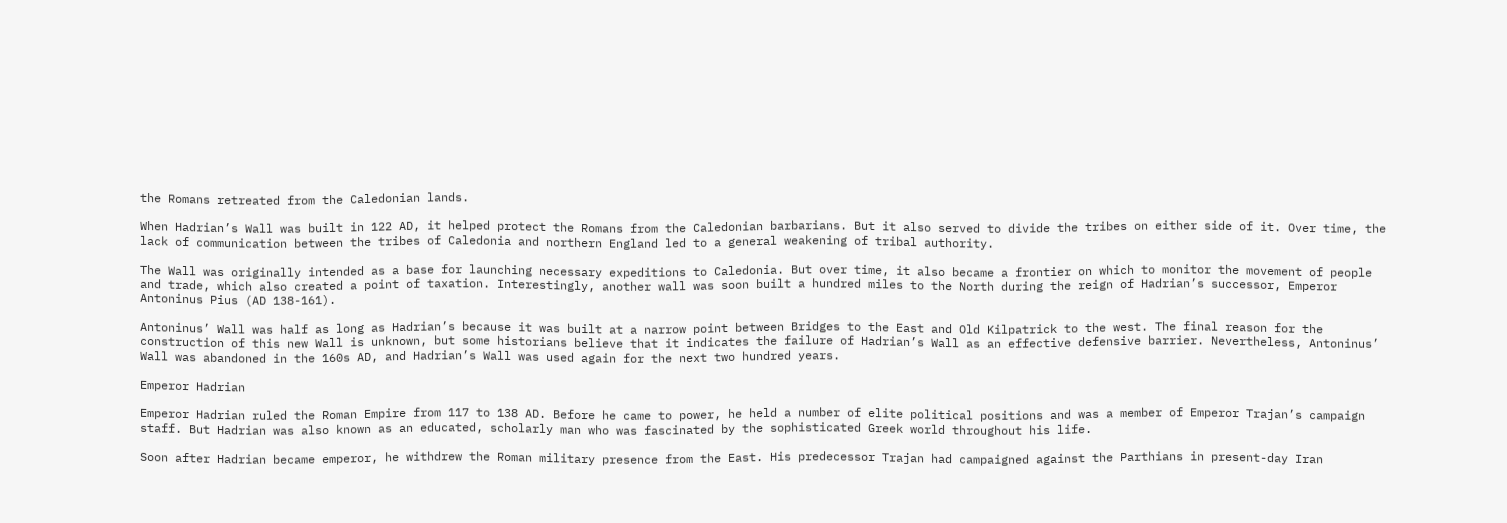the Romans retreated from the Caledonian lands.

When Hadrian’s Wall was built in 122 AD, it helped protect the Romans from the Caledonian barbarians. But it also served to divide the tribes on either side of it. Over time, the lack of communication between the tribes of Caledonia and northern England led to a general weakening of tribal authority.

The Wall was originally intended as a base for launching necessary expeditions to Caledonia. But over time, it also became a frontier on which to monitor the movement of people and trade, which also created a point of taxation. Interestingly, another wall was soon built a hundred miles to the North during the reign of Hadrian’s successor, Emperor Antoninus Pius (AD 138-161).

Antoninus’ Wall was half as long as Hadrian’s because it was built at a narrow point between Bridges to the East and Old Kilpatrick to the west. The final reason for the construction of this new Wall is unknown, but some historians believe that it indicates the failure of Hadrian’s Wall as an effective defensive barrier. Nevertheless, Antoninus’ Wall was abandoned in the 160s AD, and Hadrian’s Wall was used again for the next two hundred years.

Emperor Hadrian

Emperor Hadrian ruled the Roman Empire from 117 to 138 AD. Before he came to power, he held a number of elite political positions and was a member of Emperor Trajan’s campaign staff. But Hadrian was also known as an educated, scholarly man who was fascinated by the sophisticated Greek world throughout his life.

Soon after Hadrian became emperor, he withdrew the Roman military presence from the East. His predecessor Trajan had campaigned against the Parthians in present-day Iran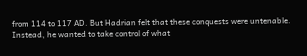from 114 to 117 AD. But Hadrian felt that these conquests were untenable. Instead, he wanted to take control of what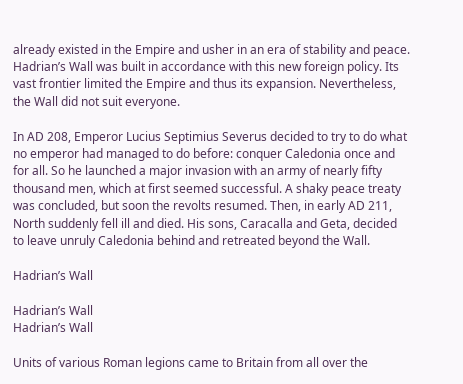already existed in the Empire and usher in an era of stability and peace. Hadrian’s Wall was built in accordance with this new foreign policy. Its vast frontier limited the Empire and thus its expansion. Nevertheless, the Wall did not suit everyone.

In AD 208, Emperor Lucius Septimius Severus decided to try to do what no emperor had managed to do before: conquer Caledonia once and for all. So he launched a major invasion with an army of nearly fifty thousand men, which at first seemed successful. A shaky peace treaty was concluded, but soon the revolts resumed. Then, in early AD 211, North suddenly fell ill and died. His sons, Caracalla and Geta, decided to leave unruly Caledonia behind and retreated beyond the Wall.

Hadrian’s Wall

Hadrian’s Wall
Hadrian’s Wall

Units of various Roman legions came to Britain from all over the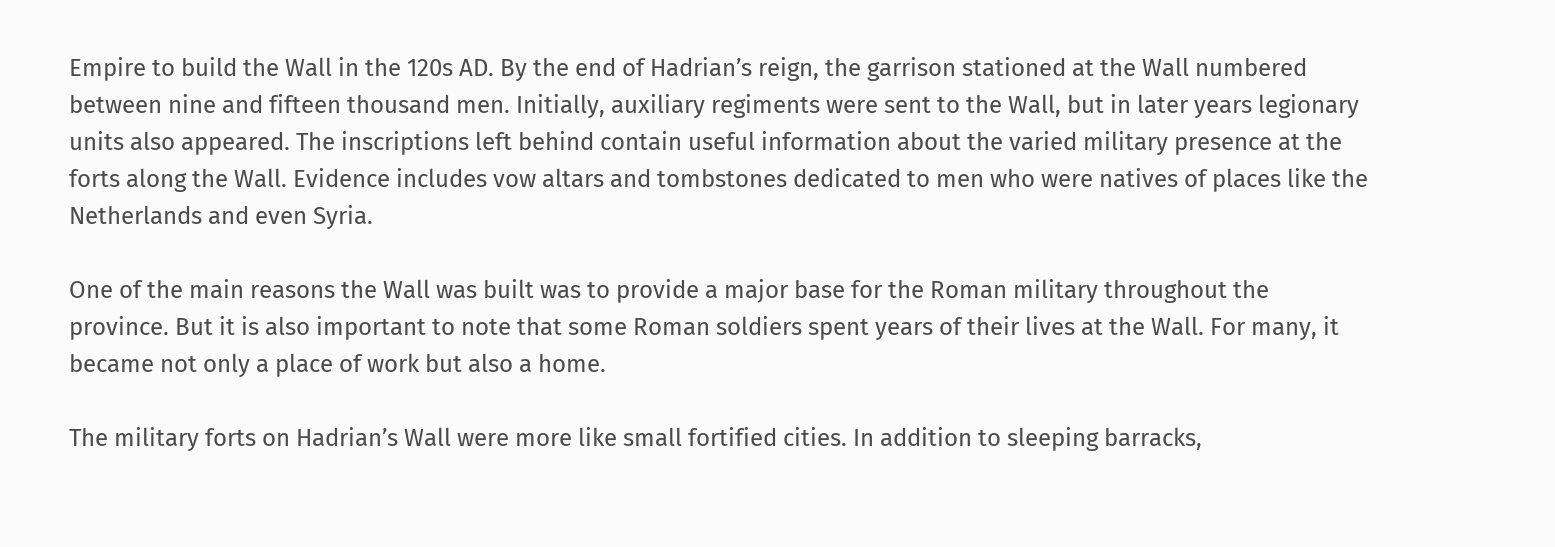Empire to build the Wall in the 120s AD. By the end of Hadrian’s reign, the garrison stationed at the Wall numbered between nine and fifteen thousand men. Initially, auxiliary regiments were sent to the Wall, but in later years legionary units also appeared. The inscriptions left behind contain useful information about the varied military presence at the forts along the Wall. Evidence includes vow altars and tombstones dedicated to men who were natives of places like the Netherlands and even Syria.

One of the main reasons the Wall was built was to provide a major base for the Roman military throughout the province. But it is also important to note that some Roman soldiers spent years of their lives at the Wall. For many, it became not only a place of work but also a home.

The military forts on Hadrian’s Wall were more like small fortified cities. In addition to sleeping barracks,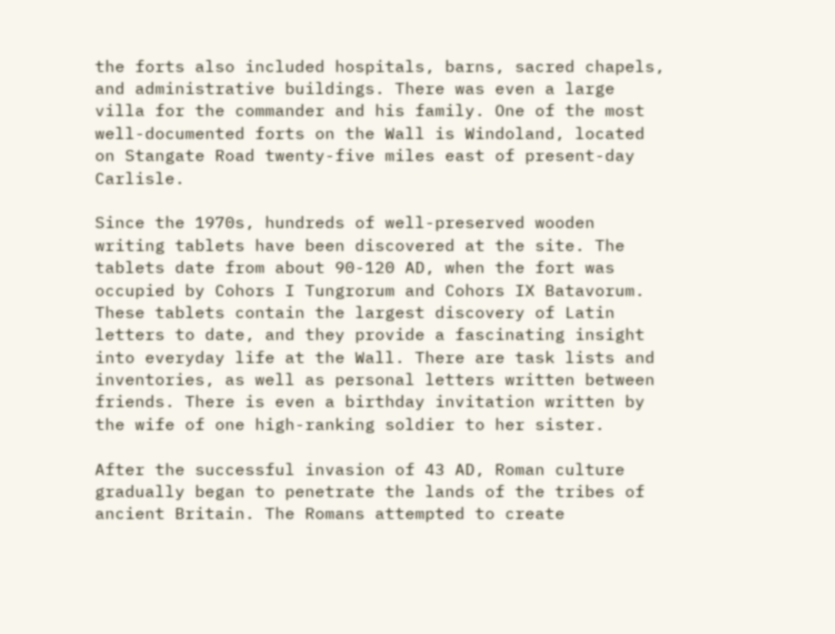the forts also included hospitals, barns, sacred chapels, and administrative buildings. There was even a large villa for the commander and his family. One of the most well-documented forts on the Wall is Windoland, located on Stangate Road twenty-five miles east of present-day Carlisle.

Since the 1970s, hundreds of well-preserved wooden writing tablets have been discovered at the site. The tablets date from about 90-120 AD, when the fort was occupied by Cohors I Tungrorum and Cohors IX Batavorum. These tablets contain the largest discovery of Latin letters to date, and they provide a fascinating insight into everyday life at the Wall. There are task lists and inventories, as well as personal letters written between friends. There is even a birthday invitation written by the wife of one high-ranking soldier to her sister.

After the successful invasion of 43 AD, Roman culture gradually began to penetrate the lands of the tribes of ancient Britain. The Romans attempted to create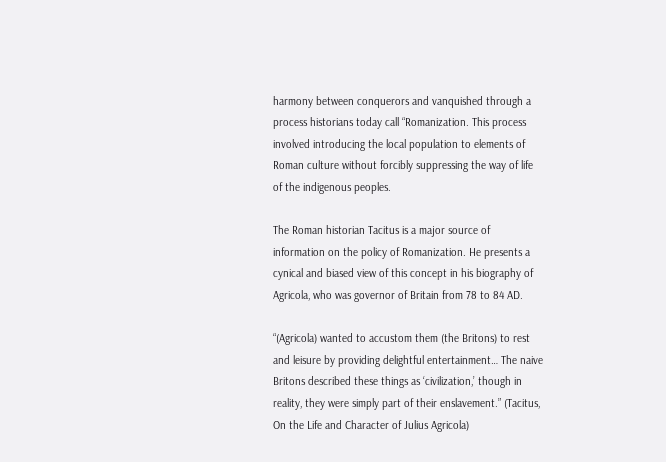harmony between conquerors and vanquished through a process historians today call “Romanization. This process involved introducing the local population to elements of Roman culture without forcibly suppressing the way of life of the indigenous peoples.

The Roman historian Tacitus is a major source of information on the policy of Romanization. He presents a cynical and biased view of this concept in his biography of Agricola, who was governor of Britain from 78 to 84 AD.

“(Agricola) wanted to accustom them (the Britons) to rest and leisure by providing delightful entertainment… The naive Britons described these things as ‘civilization,’ though in reality, they were simply part of their enslavement.” (Tacitus, On the Life and Character of Julius Agricola)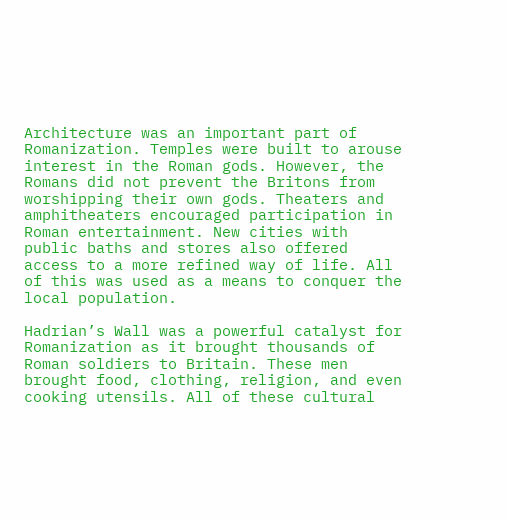Architecture was an important part of Romanization. Temples were built to arouse interest in the Roman gods. However, the Romans did not prevent the Britons from worshipping their own gods. Theaters and amphitheaters encouraged participation in Roman entertainment. New cities with public baths and stores also offered access to a more refined way of life. All of this was used as a means to conquer the local population.

Hadrian’s Wall was a powerful catalyst for Romanization as it brought thousands of Roman soldiers to Britain. These men brought food, clothing, religion, and even cooking utensils. All of these cultural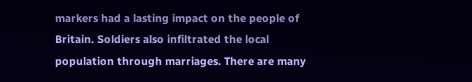markers had a lasting impact on the people of Britain. Soldiers also infiltrated the local population through marriages. There are many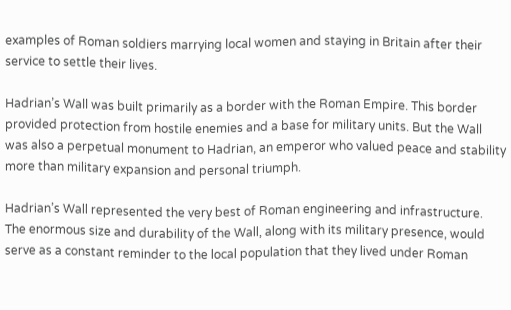examples of Roman soldiers marrying local women and staying in Britain after their service to settle their lives.

Hadrian’s Wall was built primarily as a border with the Roman Empire. This border provided protection from hostile enemies and a base for military units. But the Wall was also a perpetual monument to Hadrian, an emperor who valued peace and stability more than military expansion and personal triumph.

Hadrian’s Wall represented the very best of Roman engineering and infrastructure. The enormous size and durability of the Wall, along with its military presence, would serve as a constant reminder to the local population that they lived under Roman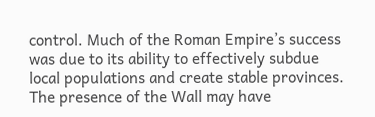control. Much of the Roman Empire’s success was due to its ability to effectively subdue local populations and create stable provinces. The presence of the Wall may have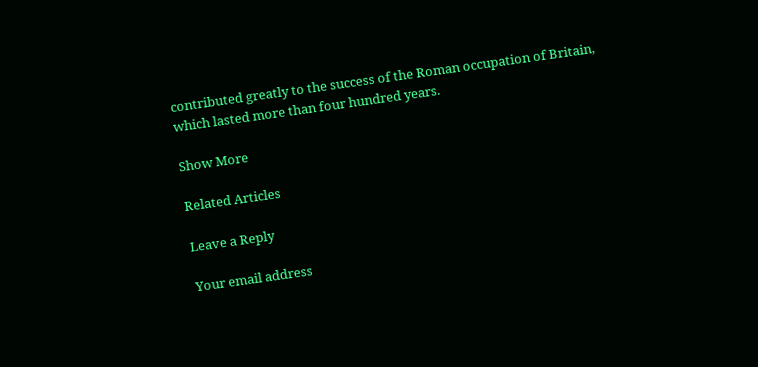contributed greatly to the success of the Roman occupation of Britain, which lasted more than four hundred years.

Show More

Related Articles

Leave a Reply

Your email address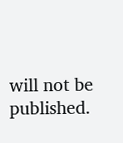will not be published.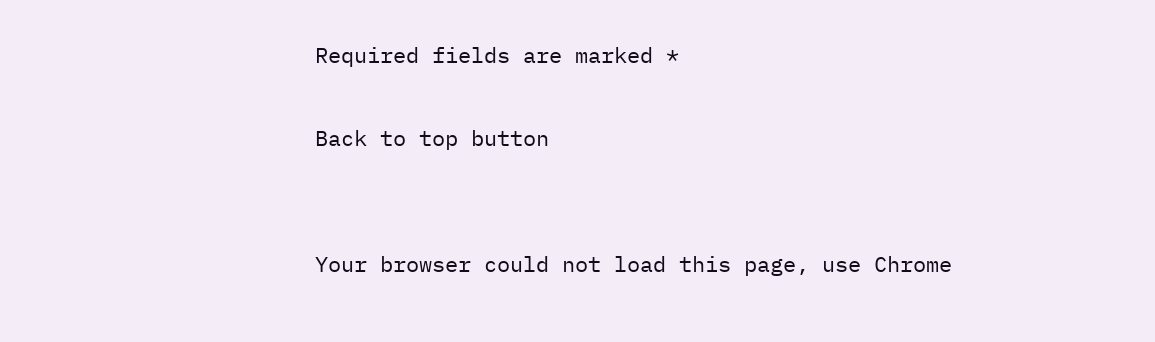Required fields are marked *

Back to top button


Your browser could not load this page, use Chrome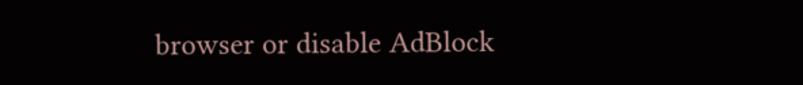browser or disable AdBlock